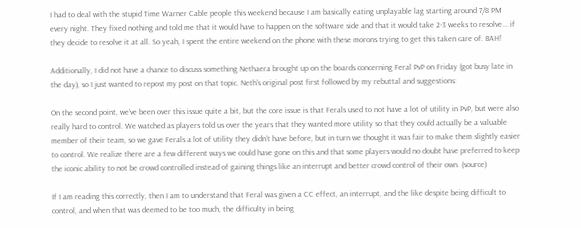I had to deal with the stupid Time Warner Cable people this weekend because I am basically eating unplayable lag starting around 7/8 PM every night. They fixed nothing and told me that it would have to happen on the software side and that it would take 2-3 weeks to resolve... if they decide to resolve it at all. So yeah, I spent the entire weekend on the phone with these morons trying to get this taken care of. BAH!

Additionally, I did not have a chance to discuss something Nethaera brought up on the boards concerning Feral PvP on Friday (got busy late in the day), so I just wanted to repost my post on that topic. Neth's original post first followed by my rebuttal and suggestions:

On the second point, we’ve been over this issue quite a bit, but the core issue is that Ferals used to not have a lot of utility in PvP, but were also really hard to control. We watched as players told us over the years that they wanted more utility so that they could actually be a valuable member of their team, so we gave Ferals a lot of utility they didn’t have before, but in turn we thought it was fair to make them slightly easier to control. We realize there are a few different ways we could have gone on this and that some players would no doubt have preferred to keep the iconic ability to not be crowd controlled instead of gaining things like an interrupt and better crowd control of their own. (source)

If I am reading this correctly, then I am to understand that Feral was given a CC effect, an interrupt, and the like despite being difficult to control, and when that was deemed to be too much, the difficulty in being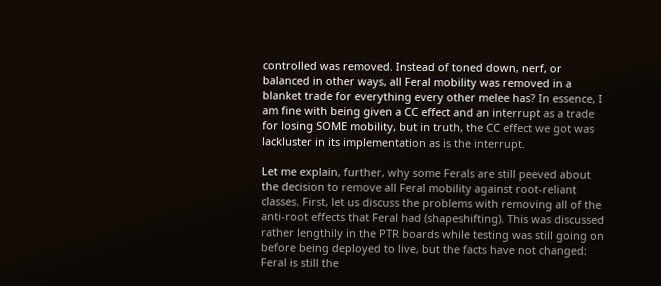controlled was removed. Instead of toned down, nerf, or balanced in other ways, all Feral mobility was removed in a blanket trade for everything every other melee has? In essence, I am fine with being given a CC effect and an interrupt as a trade for losing SOME mobility, but in truth, the CC effect we got was lackluster in its implementation as is the interrupt.

Let me explain, further, why some Ferals are still peeved about the decision to remove all Feral mobility against root-reliant classes. First, let us discuss the problems with removing all of the anti-root effects that Feral had (shapeshifting). This was discussed rather lengthily in the PTR boards while testing was still going on before being deployed to live, but the facts have not changed: Feral is still the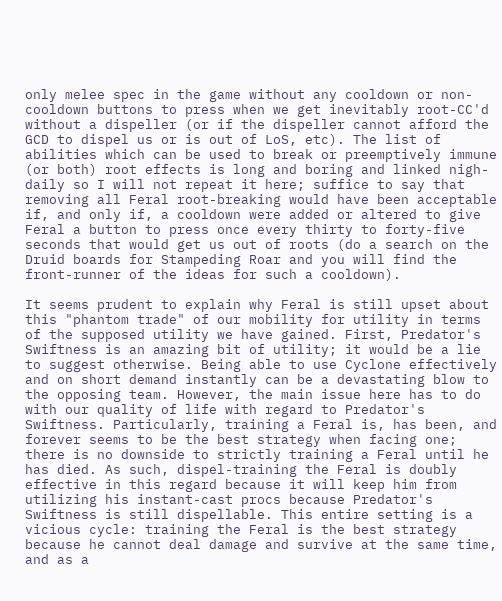only melee spec in the game without any cooldown or non-cooldown buttons to press when we get inevitably root-CC'd without a dispeller (or if the dispeller cannot afford the GCD to dispel us or is out of LoS, etc). The list of abilities which can be used to break or preemptively immune (or both) root effects is long and boring and linked nigh-daily so I will not repeat it here; suffice to say that removing all Feral root-breaking would have been acceptable if, and only if, a cooldown were added or altered to give Feral a button to press once every thirty to forty-five seconds that would get us out of roots (do a search on the Druid boards for Stampeding Roar and you will find the front-runner of the ideas for such a cooldown).

It seems prudent to explain why Feral is still upset about this "phantom trade" of our mobility for utility in terms of the supposed utility we have gained. First, Predator's Swiftness is an amazing bit of utility; it would be a lie to suggest otherwise. Being able to use Cyclone effectively and on short demand instantly can be a devastating blow to the opposing team. However, the main issue here has to do with our quality of life with regard to Predator's Swiftness. Particularly, training a Feral is, has been, and forever seems to be the best strategy when facing one; there is no downside to strictly training a Feral until he has died. As such, dispel-training the Feral is doubly effective in this regard because it will keep him from utilizing his instant-cast procs because Predator's Swiftness is still dispellable. This entire setting is a vicious cycle: training the Feral is the best strategy because he cannot deal damage and survive at the same time, and as a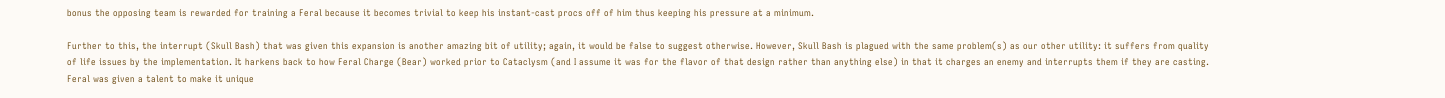bonus the opposing team is rewarded for training a Feral because it becomes trivial to keep his instant-cast procs off of him thus keeping his pressure at a minimum.

Further to this, the interrupt (Skull Bash) that was given this expansion is another amazing bit of utility; again, it would be false to suggest otherwise. However, Skull Bash is plagued with the same problem(s) as our other utility: it suffers from quality of life issues by the implementation. It harkens back to how Feral Charge (Bear) worked prior to Cataclysm (and I assume it was for the flavor of that design rather than anything else) in that it charges an enemy and interrupts them if they are casting. Feral was given a talent to make it unique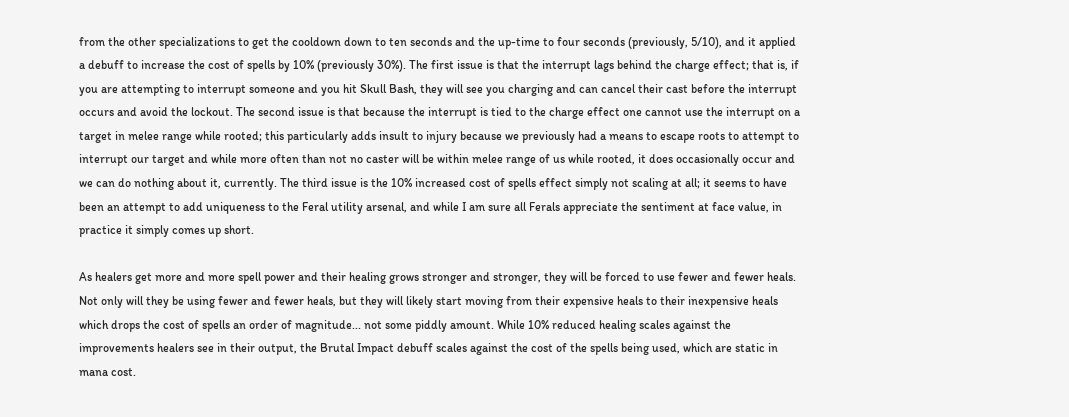from the other specializations to get the cooldown down to ten seconds and the up-time to four seconds (previously, 5/10), and it applied a debuff to increase the cost of spells by 10% (previously 30%). The first issue is that the interrupt lags behind the charge effect; that is, if you are attempting to interrupt someone and you hit Skull Bash, they will see you charging and can cancel their cast before the interrupt occurs and avoid the lockout. The second issue is that because the interrupt is tied to the charge effect one cannot use the interrupt on a target in melee range while rooted; this particularly adds insult to injury because we previously had a means to escape roots to attempt to interrupt our target and while more often than not no caster will be within melee range of us while rooted, it does occasionally occur and we can do nothing about it, currently. The third issue is the 10% increased cost of spells effect simply not scaling at all; it seems to have been an attempt to add uniqueness to the Feral utility arsenal, and while I am sure all Ferals appreciate the sentiment at face value, in practice it simply comes up short.

As healers get more and more spell power and their healing grows stronger and stronger, they will be forced to use fewer and fewer heals. Not only will they be using fewer and fewer heals, but they will likely start moving from their expensive heals to their inexpensive heals which drops the cost of spells an order of magnitude... not some piddly amount. While 10% reduced healing scales against the improvements healers see in their output, the Brutal Impact debuff scales against the cost of the spells being used, which are static in mana cost.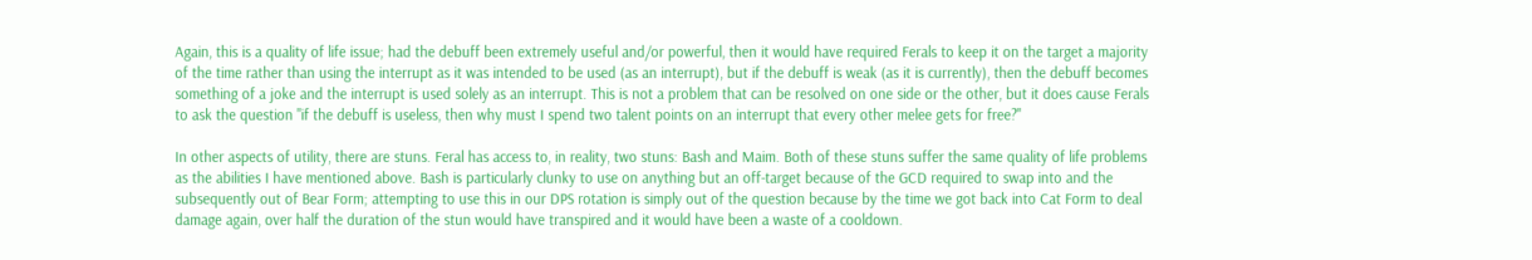Again, this is a quality of life issue; had the debuff been extremely useful and/or powerful, then it would have required Ferals to keep it on the target a majority of the time rather than using the interrupt as it was intended to be used (as an interrupt), but if the debuff is weak (as it is currently), then the debuff becomes something of a joke and the interrupt is used solely as an interrupt. This is not a problem that can be resolved on one side or the other, but it does cause Ferals to ask the question "if the debuff is useless, then why must I spend two talent points on an interrupt that every other melee gets for free?"

In other aspects of utility, there are stuns. Feral has access to, in reality, two stuns: Bash and Maim. Both of these stuns suffer the same quality of life problems as the abilities I have mentioned above. Bash is particularly clunky to use on anything but an off-target because of the GCD required to swap into and the subsequently out of Bear Form; attempting to use this in our DPS rotation is simply out of the question because by the time we got back into Cat Form to deal damage again, over half the duration of the stun would have transpired and it would have been a waste of a cooldown.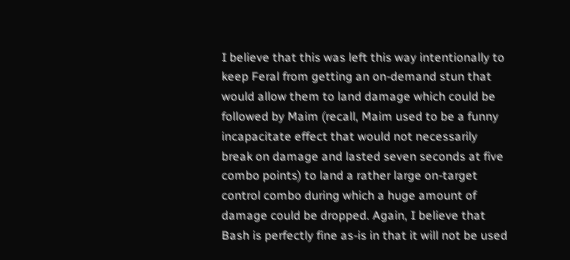I believe that this was left this way intentionally to keep Feral from getting an on-demand stun that would allow them to land damage which could be followed by Maim (recall, Maim used to be a funny incapacitate effect that would not necessarily break on damage and lasted seven seconds at five combo points) to land a rather large on-target control combo during which a huge amount of damage could be dropped. Again, I believe that Bash is perfectly fine as-is in that it will not be used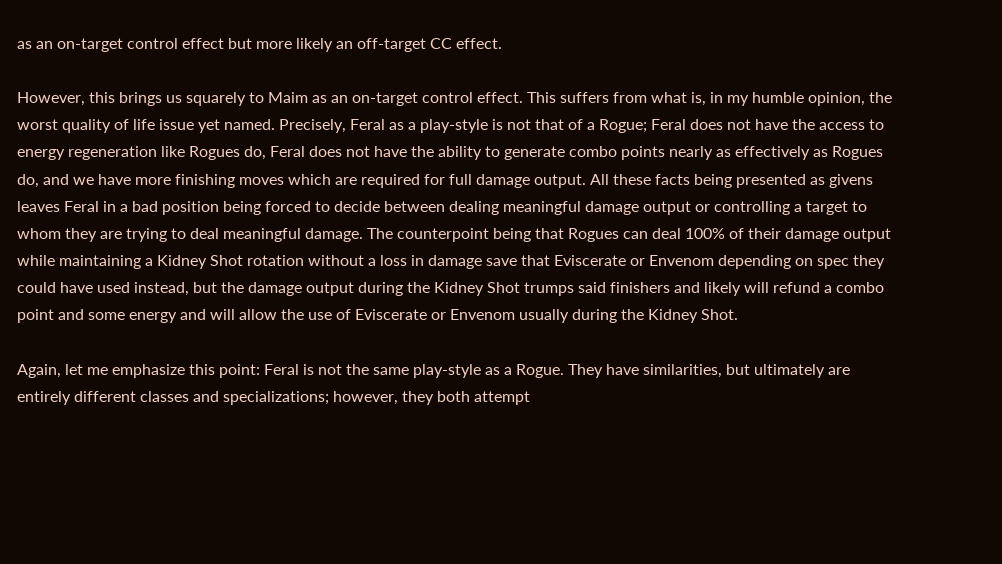as an on-target control effect but more likely an off-target CC effect.

However, this brings us squarely to Maim as an on-target control effect. This suffers from what is, in my humble opinion, the worst quality of life issue yet named. Precisely, Feral as a play-style is not that of a Rogue; Feral does not have the access to energy regeneration like Rogues do, Feral does not have the ability to generate combo points nearly as effectively as Rogues do, and we have more finishing moves which are required for full damage output. All these facts being presented as givens leaves Feral in a bad position being forced to decide between dealing meaningful damage output or controlling a target to whom they are trying to deal meaningful damage. The counterpoint being that Rogues can deal 100% of their damage output while maintaining a Kidney Shot rotation without a loss in damage save that Eviscerate or Envenom depending on spec they could have used instead, but the damage output during the Kidney Shot trumps said finishers and likely will refund a combo point and some energy and will allow the use of Eviscerate or Envenom usually during the Kidney Shot.

Again, let me emphasize this point: Feral is not the same play-style as a Rogue. They have similarities, but ultimately are entirely different classes and specializations; however, they both attempt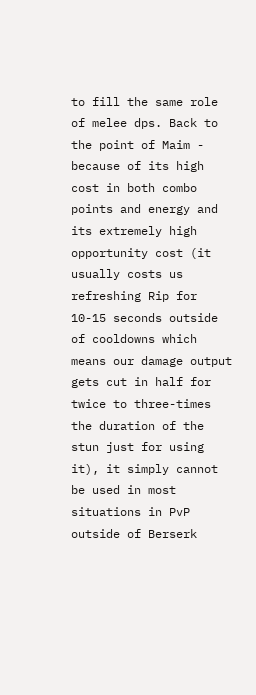to fill the same role of melee dps. Back to the point of Maim - because of its high cost in both combo points and energy and its extremely high opportunity cost (it usually costs us refreshing Rip for 10-15 seconds outside of cooldowns which means our damage output gets cut in half for twice to three-times the duration of the stun just for using it), it simply cannot be used in most situations in PvP outside of Berserk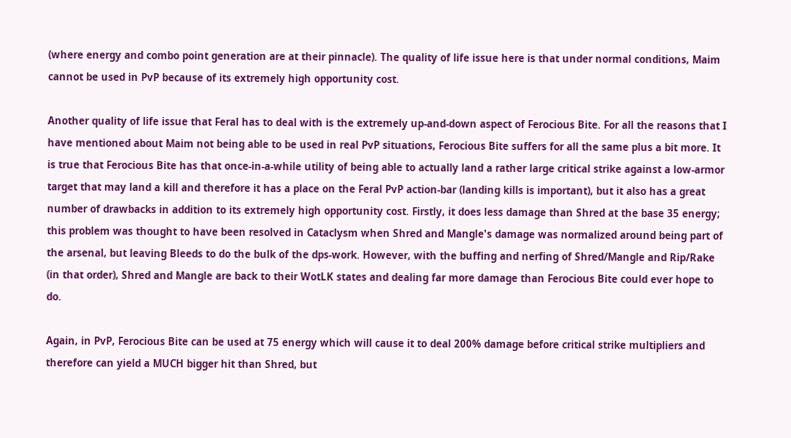(where energy and combo point generation are at their pinnacle). The quality of life issue here is that under normal conditions, Maim cannot be used in PvP because of its extremely high opportunity cost.

Another quality of life issue that Feral has to deal with is the extremely up-and-down aspect of Ferocious Bite. For all the reasons that I have mentioned about Maim not being able to be used in real PvP situations, Ferocious Bite suffers for all the same plus a bit more. It is true that Ferocious Bite has that once-in-a-while utility of being able to actually land a rather large critical strike against a low-armor target that may land a kill and therefore it has a place on the Feral PvP action-bar (landing kills is important), but it also has a great number of drawbacks in addition to its extremely high opportunity cost. Firstly, it does less damage than Shred at the base 35 energy; this problem was thought to have been resolved in Cataclysm when Shred and Mangle's damage was normalized around being part of the arsenal, but leaving Bleeds to do the bulk of the dps-work. However, with the buffing and nerfing of Shred/Mangle and Rip/Rake (in that order), Shred and Mangle are back to their WotLK states and dealing far more damage than Ferocious Bite could ever hope to do.

Again, in PvP, Ferocious Bite can be used at 75 energy which will cause it to deal 200% damage before critical strike multipliers and therefore can yield a MUCH bigger hit than Shred, but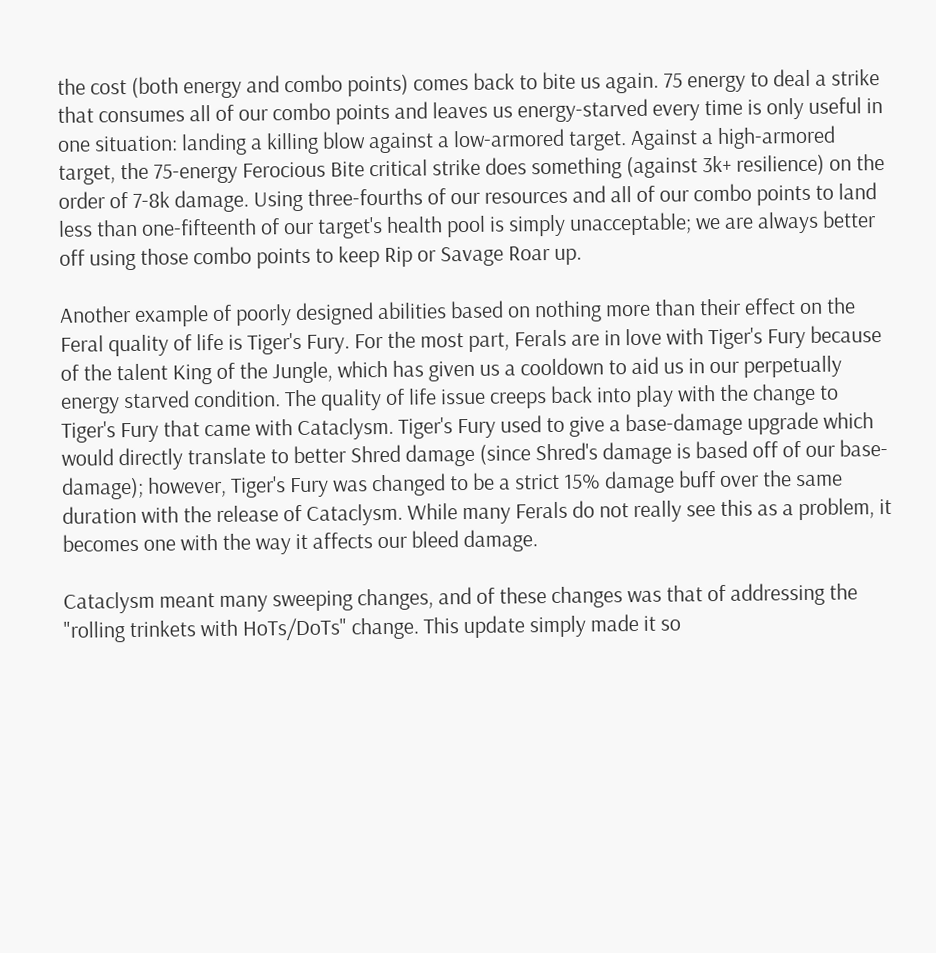the cost (both energy and combo points) comes back to bite us again. 75 energy to deal a strike that consumes all of our combo points and leaves us energy-starved every time is only useful in one situation: landing a killing blow against a low-armored target. Against a high-armored target, the 75-energy Ferocious Bite critical strike does something (against 3k+ resilience) on the order of 7-8k damage. Using three-fourths of our resources and all of our combo points to land less than one-fifteenth of our target's health pool is simply unacceptable; we are always better off using those combo points to keep Rip or Savage Roar up.

Another example of poorly designed abilities based on nothing more than their effect on the Feral quality of life is Tiger's Fury. For the most part, Ferals are in love with Tiger's Fury because of the talent King of the Jungle, which has given us a cooldown to aid us in our perpetually energy starved condition. The quality of life issue creeps back into play with the change to Tiger's Fury that came with Cataclysm. Tiger's Fury used to give a base-damage upgrade which would directly translate to better Shred damage (since Shred's damage is based off of our base-damage); however, Tiger's Fury was changed to be a strict 15% damage buff over the same duration with the release of Cataclysm. While many Ferals do not really see this as a problem, it becomes one with the way it affects our bleed damage.

Cataclysm meant many sweeping changes, and of these changes was that of addressing the "rolling trinkets with HoTs/DoTs" change. This update simply made it so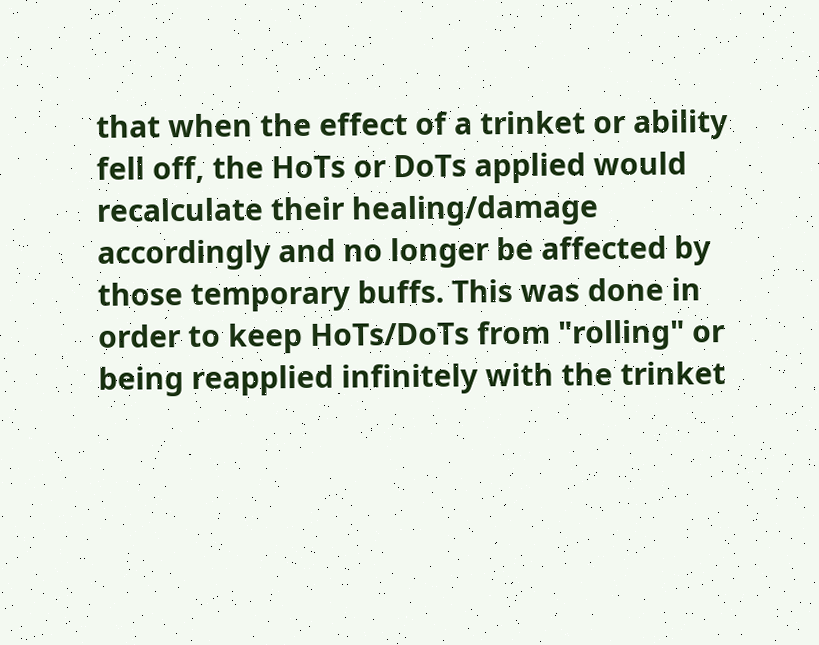that when the effect of a trinket or ability fell off, the HoTs or DoTs applied would recalculate their healing/damage accordingly and no longer be affected by those temporary buffs. This was done in order to keep HoTs/DoTs from "rolling" or being reapplied infinitely with the trinket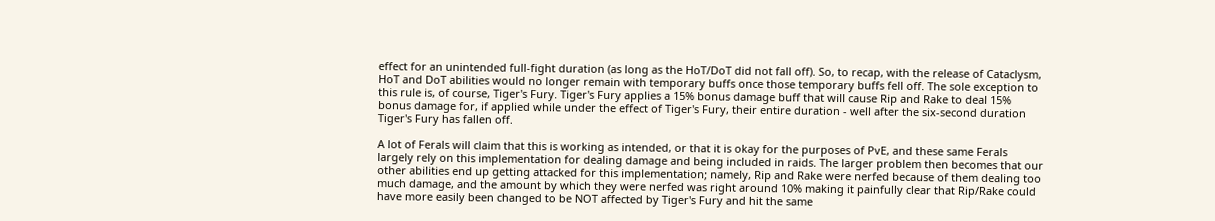effect for an unintended full-fight duration (as long as the HoT/DoT did not fall off). So, to recap, with the release of Cataclysm, HoT and DoT abilities would no longer remain with temporary buffs once those temporary buffs fell off. The sole exception to this rule is, of course, Tiger's Fury. Tiger's Fury applies a 15% bonus damage buff that will cause Rip and Rake to deal 15% bonus damage for, if applied while under the effect of Tiger's Fury, their entire duration - well after the six-second duration Tiger's Fury has fallen off.

A lot of Ferals will claim that this is working as intended, or that it is okay for the purposes of PvE, and these same Ferals largely rely on this implementation for dealing damage and being included in raids. The larger problem then becomes that our other abilities end up getting attacked for this implementation; namely, Rip and Rake were nerfed because of them dealing too much damage, and the amount by which they were nerfed was right around 10% making it painfully clear that Rip/Rake could have more easily been changed to be NOT affected by Tiger's Fury and hit the same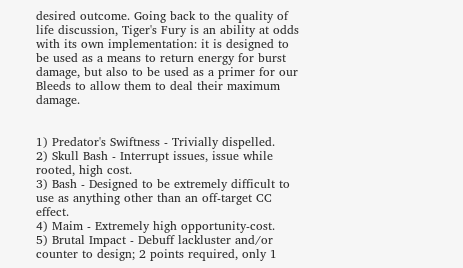desired outcome. Going back to the quality of life discussion, Tiger's Fury is an ability at odds with its own implementation: it is designed to be used as a means to return energy for burst damage, but also to be used as a primer for our Bleeds to allow them to deal their maximum damage.


1) Predator's Swiftness - Trivially dispelled.
2) Skull Bash - Interrupt issues, issue while rooted, high cost.
3) Bash - Designed to be extremely difficult to use as anything other than an off-target CC effect.
4) Maim - Extremely high opportunity-cost.
5) Brutal Impact - Debuff lackluster and/or counter to design; 2 points required, only 1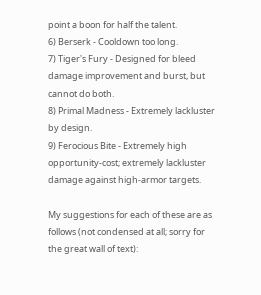point a boon for half the talent.
6) Berserk - Cooldown too long.
7) Tiger's Fury - Designed for bleed damage improvement and burst, but cannot do both.
8) Primal Madness - Extremely lackluster by design.
9) Ferocious Bite - Extremely high opportunity-cost; extremely lackluster damage against high-armor targets.

My suggestions for each of these are as follows (not condensed at all; sorry for the great wall of text):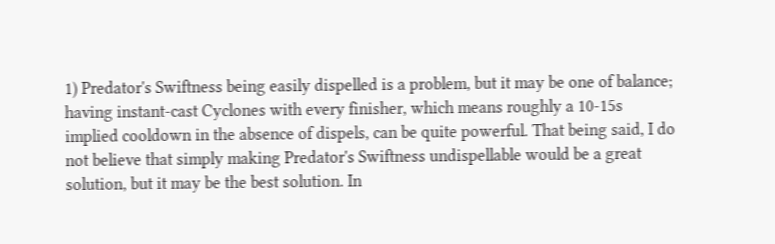1) Predator's Swiftness being easily dispelled is a problem, but it may be one of balance; having instant-cast Cyclones with every finisher, which means roughly a 10-15s implied cooldown in the absence of dispels, can be quite powerful. That being said, I do not believe that simply making Predator's Swiftness undispellable would be a great solution, but it may be the best solution. In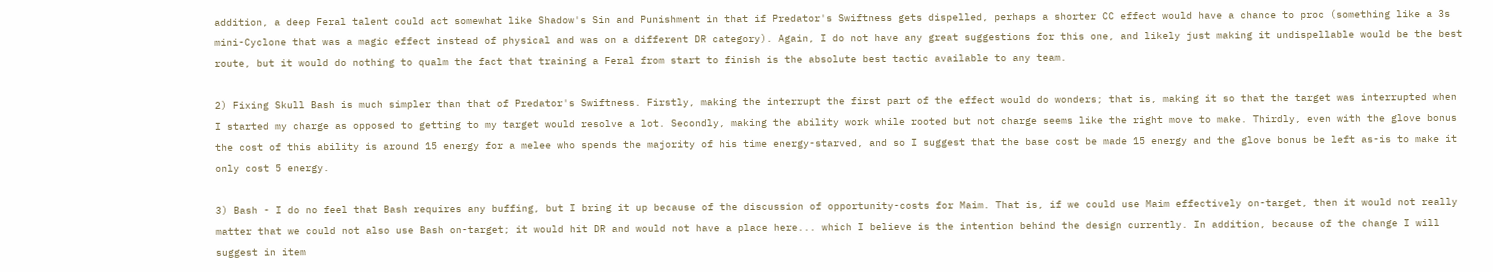addition, a deep Feral talent could act somewhat like Shadow's Sin and Punishment in that if Predator's Swiftness gets dispelled, perhaps a shorter CC effect would have a chance to proc (something like a 3s mini-Cyclone that was a magic effect instead of physical and was on a different DR category). Again, I do not have any great suggestions for this one, and likely just making it undispellable would be the best route, but it would do nothing to qualm the fact that training a Feral from start to finish is the absolute best tactic available to any team.

2) Fixing Skull Bash is much simpler than that of Predator's Swiftness. Firstly, making the interrupt the first part of the effect would do wonders; that is, making it so that the target was interrupted when I started my charge as opposed to getting to my target would resolve a lot. Secondly, making the ability work while rooted but not charge seems like the right move to make. Thirdly, even with the glove bonus the cost of this ability is around 15 energy for a melee who spends the majority of his time energy-starved, and so I suggest that the base cost be made 15 energy and the glove bonus be left as-is to make it only cost 5 energy.

3) Bash - I do no feel that Bash requires any buffing, but I bring it up because of the discussion of opportunity-costs for Maim. That is, if we could use Maim effectively on-target, then it would not really matter that we could not also use Bash on-target; it would hit DR and would not have a place here... which I believe is the intention behind the design currently. In addition, because of the change I will suggest in item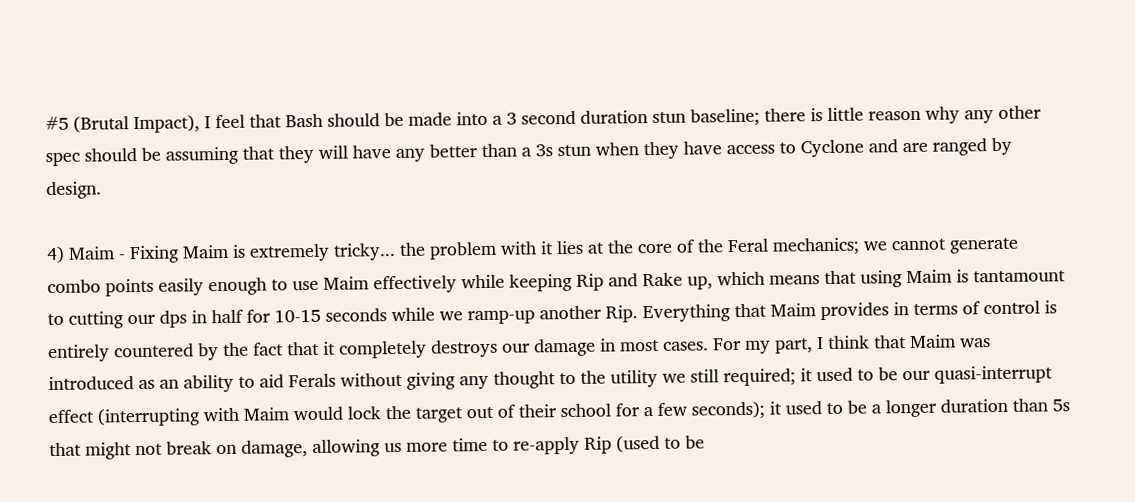#5 (Brutal Impact), I feel that Bash should be made into a 3 second duration stun baseline; there is little reason why any other spec should be assuming that they will have any better than a 3s stun when they have access to Cyclone and are ranged by design.

4) Maim - Fixing Maim is extremely tricky... the problem with it lies at the core of the Feral mechanics; we cannot generate combo points easily enough to use Maim effectively while keeping Rip and Rake up, which means that using Maim is tantamount to cutting our dps in half for 10-15 seconds while we ramp-up another Rip. Everything that Maim provides in terms of control is entirely countered by the fact that it completely destroys our damage in most cases. For my part, I think that Maim was introduced as an ability to aid Ferals without giving any thought to the utility we still required; it used to be our quasi-interrupt effect (interrupting with Maim would lock the target out of their school for a few seconds); it used to be a longer duration than 5s that might not break on damage, allowing us more time to re-apply Rip (used to be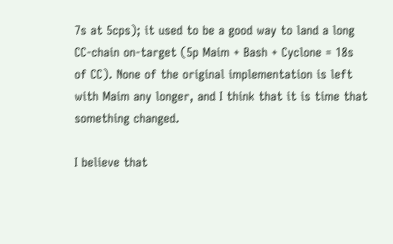7s at 5cps); it used to be a good way to land a long CC-chain on-target (5p Maim + Bash + Cyclone = 18s of CC). None of the original implementation is left with Maim any longer, and I think that it is time that something changed.

I believe that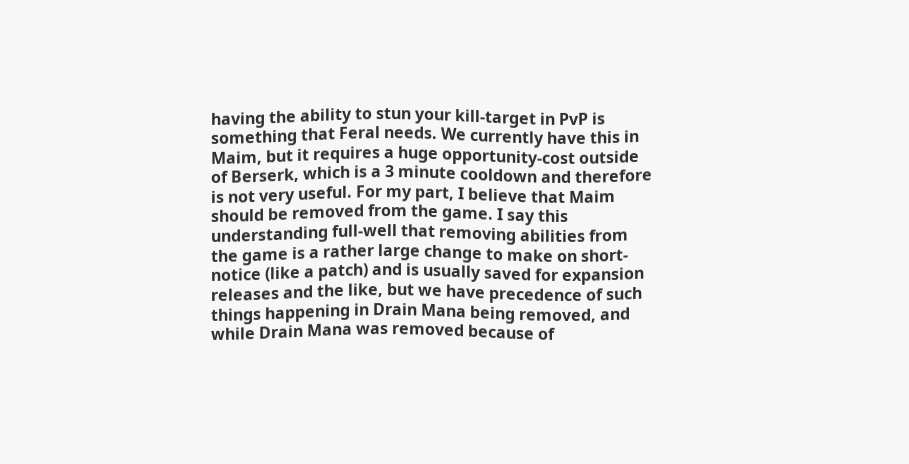having the ability to stun your kill-target in PvP is something that Feral needs. We currently have this in Maim, but it requires a huge opportunity-cost outside of Berserk, which is a 3 minute cooldown and therefore is not very useful. For my part, I believe that Maim should be removed from the game. I say this understanding full-well that removing abilities from the game is a rather large change to make on short-notice (like a patch) and is usually saved for expansion releases and the like, but we have precedence of such things happening in Drain Mana being removed, and while Drain Mana was removed because of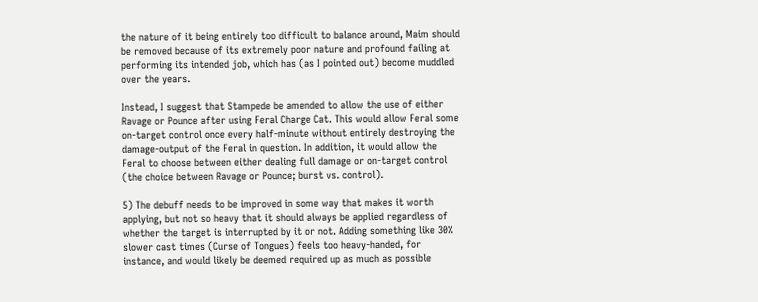the nature of it being entirely too difficult to balance around, Maim should be removed because of its extremely poor nature and profound failing at performing its intended job, which has (as I pointed out) become muddled over the years.

Instead, I suggest that Stampede be amended to allow the use of either Ravage or Pounce after using Feral Charge Cat. This would allow Feral some on-target control once every half-minute without entirely destroying the damage-output of the Feral in question. In addition, it would allow the Feral to choose between either dealing full damage or on-target control (the choice between Ravage or Pounce; burst vs. control).

5) The debuff needs to be improved in some way that makes it worth applying, but not so heavy that it should always be applied regardless of whether the target is interrupted by it or not. Adding something like 30% slower cast times (Curse of Tongues) feels too heavy-handed, for instance, and would likely be deemed required up as much as possible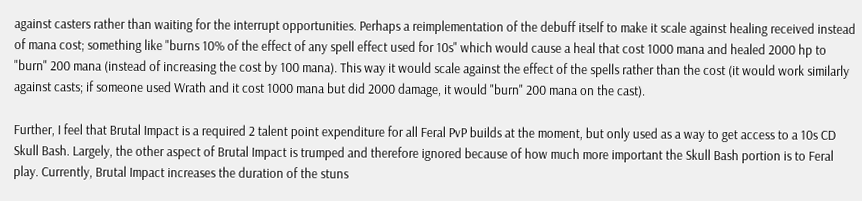against casters rather than waiting for the interrupt opportunities. Perhaps a reimplementation of the debuff itself to make it scale against healing received instead of mana cost; something like "burns 10% of the effect of any spell effect used for 10s" which would cause a heal that cost 1000 mana and healed 2000 hp to "burn" 200 mana (instead of increasing the cost by 100 mana). This way it would scale against the effect of the spells rather than the cost (it would work similarly against casts; if someone used Wrath and it cost 1000 mana but did 2000 damage, it would "burn" 200 mana on the cast).

Further, I feel that Brutal Impact is a required 2 talent point expenditure for all Feral PvP builds at the moment, but only used as a way to get access to a 10s CD Skull Bash. Largely, the other aspect of Brutal Impact is trumped and therefore ignored because of how much more important the Skull Bash portion is to Feral play. Currently, Brutal Impact increases the duration of the stuns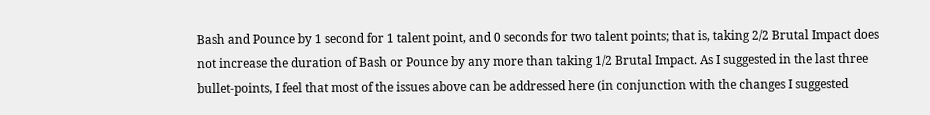Bash and Pounce by 1 second for 1 talent point, and 0 seconds for two talent points; that is, taking 2/2 Brutal Impact does not increase the duration of Bash or Pounce by any more than taking 1/2 Brutal Impact. As I suggested in the last three bullet-points, I feel that most of the issues above can be addressed here (in conjunction with the changes I suggested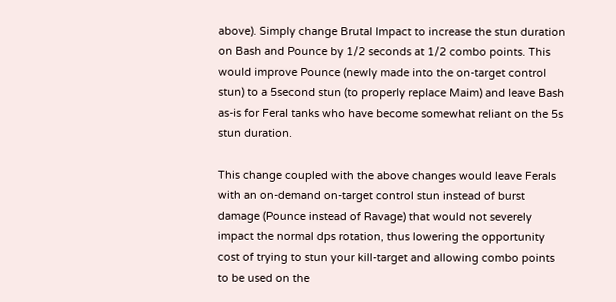above). Simply change Brutal Impact to increase the stun duration on Bash and Pounce by 1/2 seconds at 1/2 combo points. This would improve Pounce (newly made into the on-target control stun) to a 5second stun (to properly replace Maim) and leave Bash as-is for Feral tanks who have become somewhat reliant on the 5s stun duration.

This change coupled with the above changes would leave Ferals with an on-demand on-target control stun instead of burst damage (Pounce instead of Ravage) that would not severely impact the normal dps rotation, thus lowering the opportunity cost of trying to stun your kill-target and allowing combo points to be used on the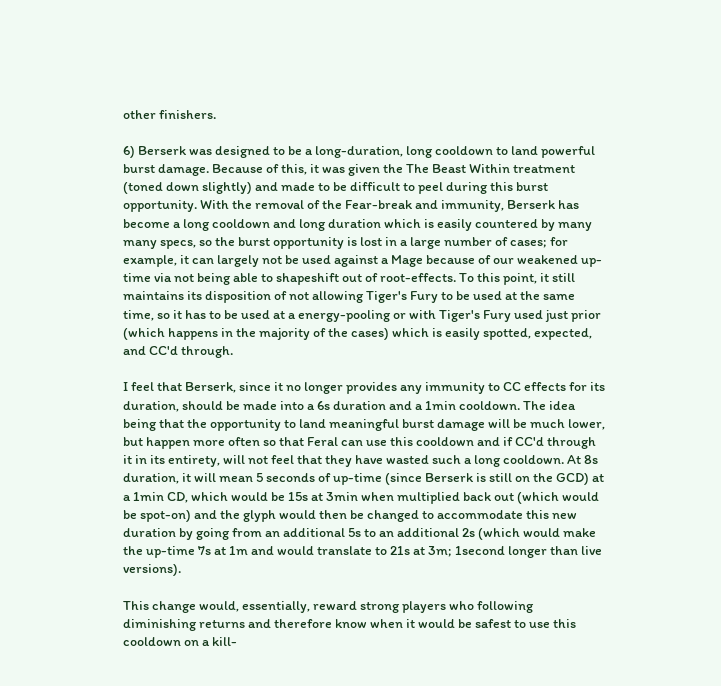other finishers.

6) Berserk was designed to be a long-duration, long cooldown to land powerful burst damage. Because of this, it was given the The Beast Within treatment (toned down slightly) and made to be difficult to peel during this burst opportunity. With the removal of the Fear-break and immunity, Berserk has become a long cooldown and long duration which is easily countered by many many specs, so the burst opportunity is lost in a large number of cases; for example, it can largely not be used against a Mage because of our weakened up-time via not being able to shapeshift out of root-effects. To this point, it still maintains its disposition of not allowing Tiger's Fury to be used at the same time, so it has to be used at a energy-pooling or with Tiger's Fury used just prior (which happens in the majority of the cases) which is easily spotted, expected, and CC'd through.

I feel that Berserk, since it no longer provides any immunity to CC effects for its duration, should be made into a 6s duration and a 1min cooldown. The idea being that the opportunity to land meaningful burst damage will be much lower, but happen more often so that Feral can use this cooldown and if CC'd through it in its entirety, will not feel that they have wasted such a long cooldown. At 8s duration, it will mean 5 seconds of up-time (since Berserk is still on the GCD) at a 1min CD, which would be 15s at 3min when multiplied back out (which would be spot-on) and the glyph would then be changed to accommodate this new duration by going from an additional 5s to an additional 2s (which would make the up-time 7s at 1m and would translate to 21s at 3m; 1second longer than live versions).

This change would, essentially, reward strong players who following diminishing returns and therefore know when it would be safest to use this cooldown on a kill-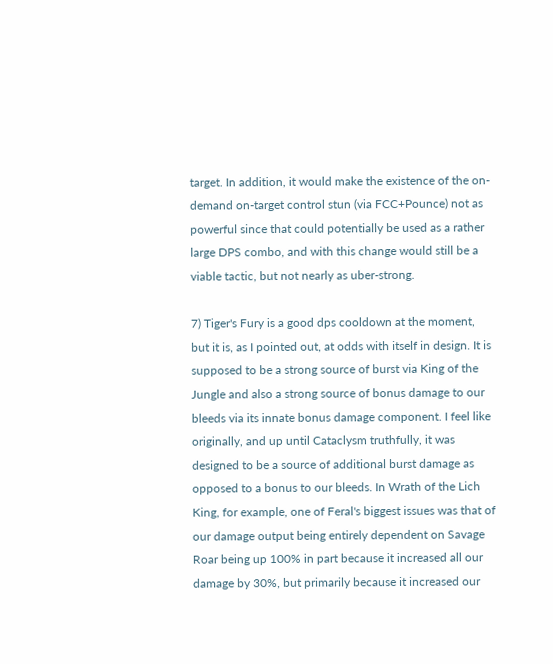target. In addition, it would make the existence of the on-demand on-target control stun (via FCC+Pounce) not as powerful since that could potentially be used as a rather large DPS combo, and with this change would still be a viable tactic, but not nearly as uber-strong.

7) Tiger's Fury is a good dps cooldown at the moment, but it is, as I pointed out, at odds with itself in design. It is supposed to be a strong source of burst via King of the Jungle and also a strong source of bonus damage to our bleeds via its innate bonus damage component. I feel like originally, and up until Cataclysm truthfully, it was designed to be a source of additional burst damage as opposed to a bonus to our bleeds. In Wrath of the Lich King, for example, one of Feral's biggest issues was that of our damage output being entirely dependent on Savage Roar being up 100% in part because it increased all our damage by 30%, but primarily because it increased our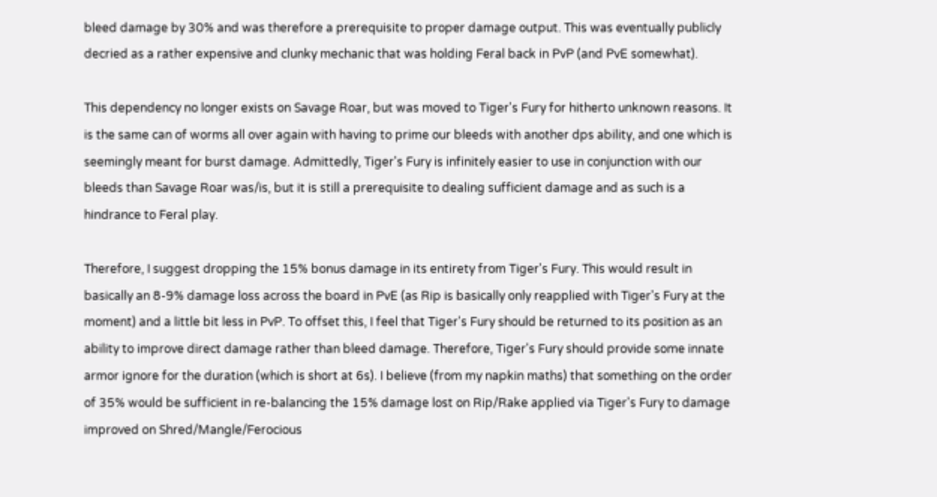bleed damage by 30% and was therefore a prerequisite to proper damage output. This was eventually publicly decried as a rather expensive and clunky mechanic that was holding Feral back in PvP (and PvE somewhat).

This dependency no longer exists on Savage Roar, but was moved to Tiger's Fury for hitherto unknown reasons. It is the same can of worms all over again with having to prime our bleeds with another dps ability, and one which is seemingly meant for burst damage. Admittedly, Tiger's Fury is infinitely easier to use in conjunction with our bleeds than Savage Roar was/is, but it is still a prerequisite to dealing sufficient damage and as such is a hindrance to Feral play.

Therefore, I suggest dropping the 15% bonus damage in its entirety from Tiger's Fury. This would result in basically an 8-9% damage loss across the board in PvE (as Rip is basically only reapplied with Tiger's Fury at the moment) and a little bit less in PvP. To offset this, I feel that Tiger's Fury should be returned to its position as an ability to improve direct damage rather than bleed damage. Therefore, Tiger's Fury should provide some innate armor ignore for the duration (which is short at 6s). I believe (from my napkin maths) that something on the order of 35% would be sufficient in re-balancing the 15% damage lost on Rip/Rake applied via Tiger's Fury to damage improved on Shred/Mangle/Ferocious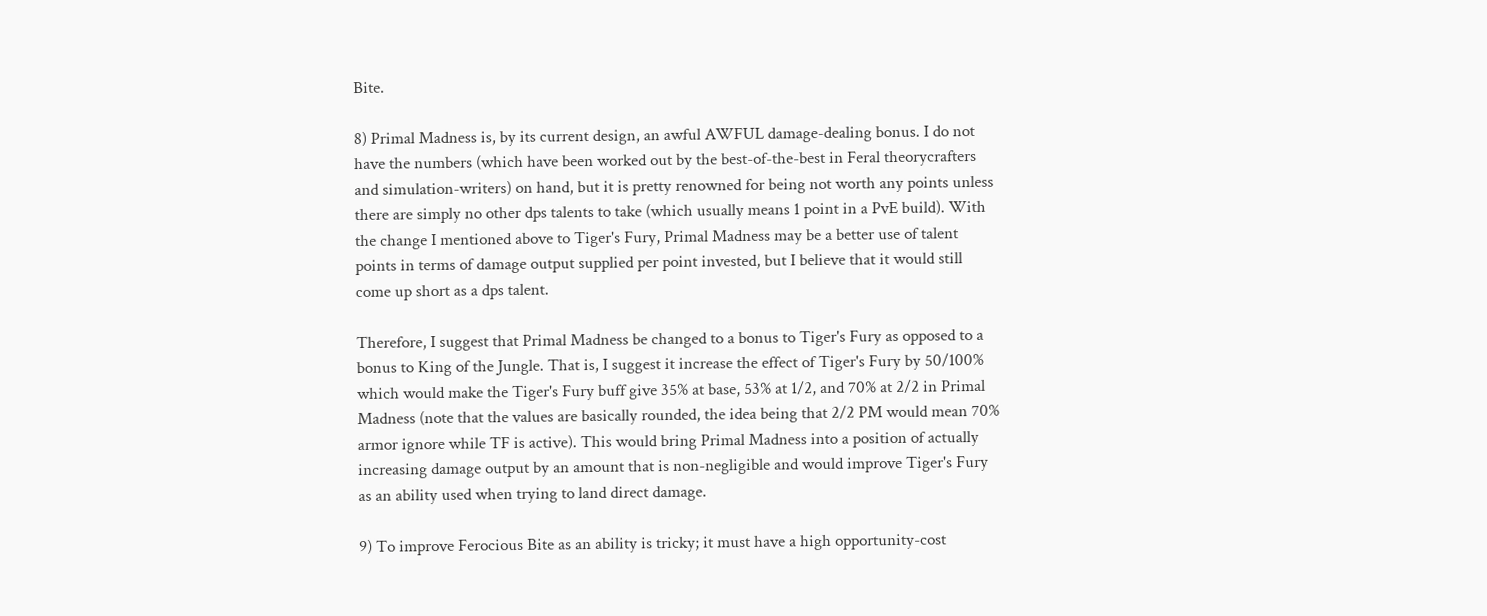Bite.

8) Primal Madness is, by its current design, an awful AWFUL damage-dealing bonus. I do not have the numbers (which have been worked out by the best-of-the-best in Feral theorycrafters and simulation-writers) on hand, but it is pretty renowned for being not worth any points unless there are simply no other dps talents to take (which usually means 1 point in a PvE build). With the change I mentioned above to Tiger's Fury, Primal Madness may be a better use of talent points in terms of damage output supplied per point invested, but I believe that it would still come up short as a dps talent.

Therefore, I suggest that Primal Madness be changed to a bonus to Tiger's Fury as opposed to a bonus to King of the Jungle. That is, I suggest it increase the effect of Tiger's Fury by 50/100% which would make the Tiger's Fury buff give 35% at base, 53% at 1/2, and 70% at 2/2 in Primal Madness (note that the values are basically rounded, the idea being that 2/2 PM would mean 70% armor ignore while TF is active). This would bring Primal Madness into a position of actually increasing damage output by an amount that is non-negligible and would improve Tiger's Fury as an ability used when trying to land direct damage.

9) To improve Ferocious Bite as an ability is tricky; it must have a high opportunity-cost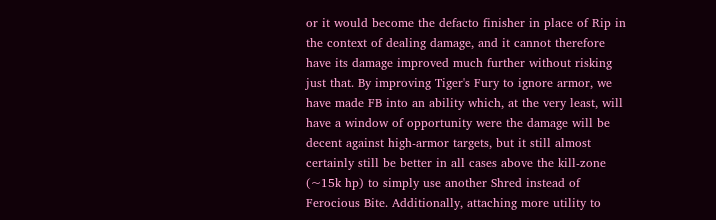or it would become the defacto finisher in place of Rip in the context of dealing damage, and it cannot therefore have its damage improved much further without risking just that. By improving Tiger's Fury to ignore armor, we have made FB into an ability which, at the very least, will have a window of opportunity were the damage will be decent against high-armor targets, but it still almost certainly still be better in all cases above the kill-zone (~15k hp) to simply use another Shred instead of Ferocious Bite. Additionally, attaching more utility to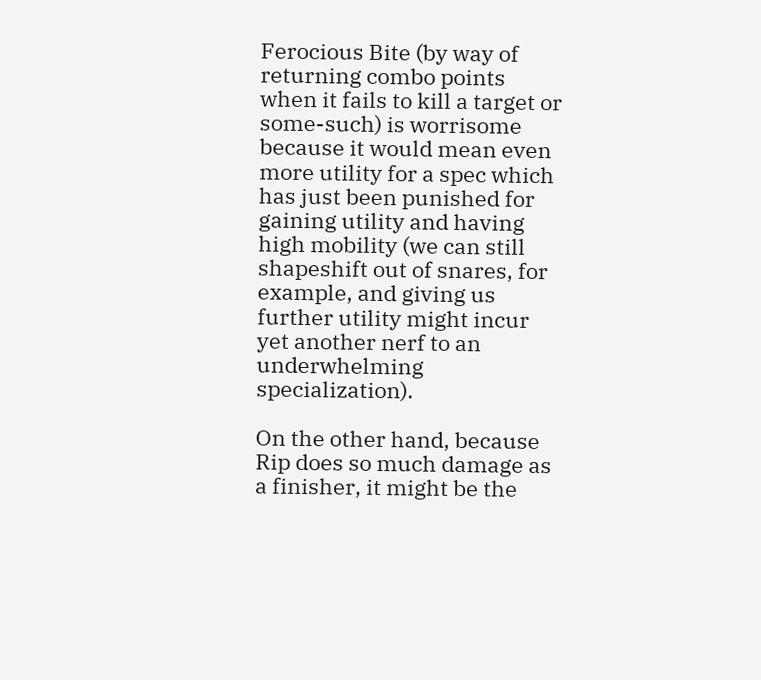Ferocious Bite (by way of returning combo points when it fails to kill a target or some-such) is worrisome because it would mean even more utility for a spec which has just been punished for gaining utility and having high mobility (we can still shapeshift out of snares, for example, and giving us further utility might incur yet another nerf to an underwhelming specialization).

On the other hand, because Rip does so much damage as a finisher, it might be the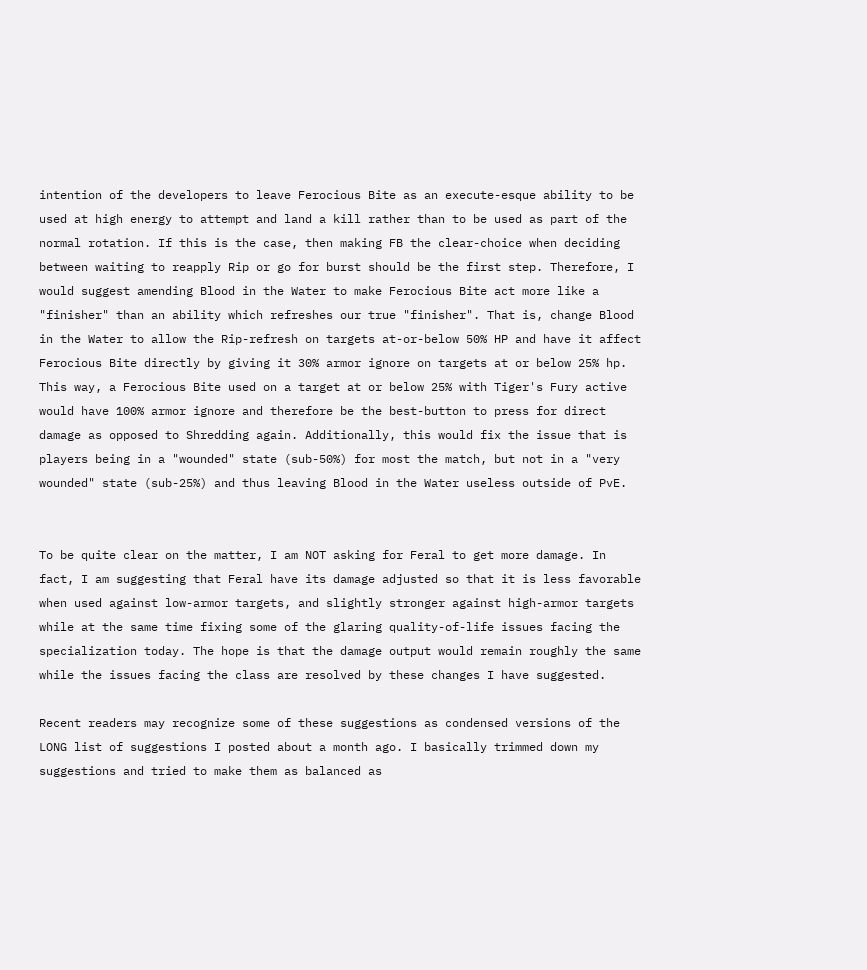intention of the developers to leave Ferocious Bite as an execute-esque ability to be used at high energy to attempt and land a kill rather than to be used as part of the normal rotation. If this is the case, then making FB the clear-choice when deciding between waiting to reapply Rip or go for burst should be the first step. Therefore, I would suggest amending Blood in the Water to make Ferocious Bite act more like a "finisher" than an ability which refreshes our true "finisher". That is, change Blood in the Water to allow the Rip-refresh on targets at-or-below 50% HP and have it affect Ferocious Bite directly by giving it 30% armor ignore on targets at or below 25% hp. This way, a Ferocious Bite used on a target at or below 25% with Tiger's Fury active would have 100% armor ignore and therefore be the best-button to press for direct damage as opposed to Shredding again. Additionally, this would fix the issue that is players being in a "wounded" state (sub-50%) for most the match, but not in a "very wounded" state (sub-25%) and thus leaving Blood in the Water useless outside of PvE.


To be quite clear on the matter, I am NOT asking for Feral to get more damage. In fact, I am suggesting that Feral have its damage adjusted so that it is less favorable when used against low-armor targets, and slightly stronger against high-armor targets while at the same time fixing some of the glaring quality-of-life issues facing the specialization today. The hope is that the damage output would remain roughly the same while the issues facing the class are resolved by these changes I have suggested.

Recent readers may recognize some of these suggestions as condensed versions of the LONG list of suggestions I posted about a month ago. I basically trimmed down my suggestions and tried to make them as balanced as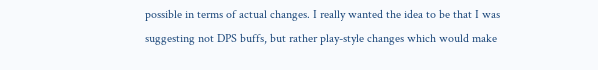possible in terms of actual changes. I really wanted the idea to be that I was suggesting not DPS buffs, but rather play-style changes which would make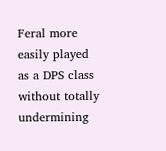Feral more easily played as a DPS class without totally undermining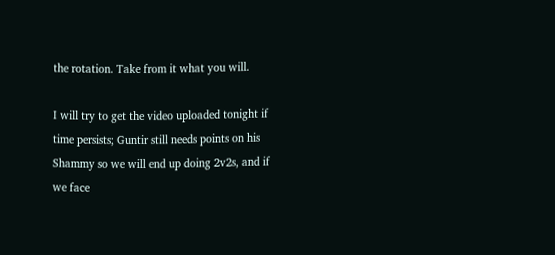the rotation. Take from it what you will.

I will try to get the video uploaded tonight if time persists; Guntir still needs points on his Shammy so we will end up doing 2v2s, and if we face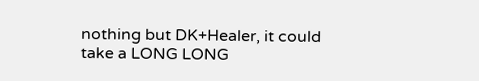nothing but DK+Healer, it could take a LONG LONG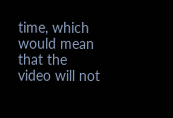time, which would mean that the video will not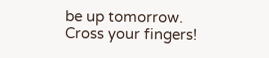be up tomorrow. Cross your fingers!